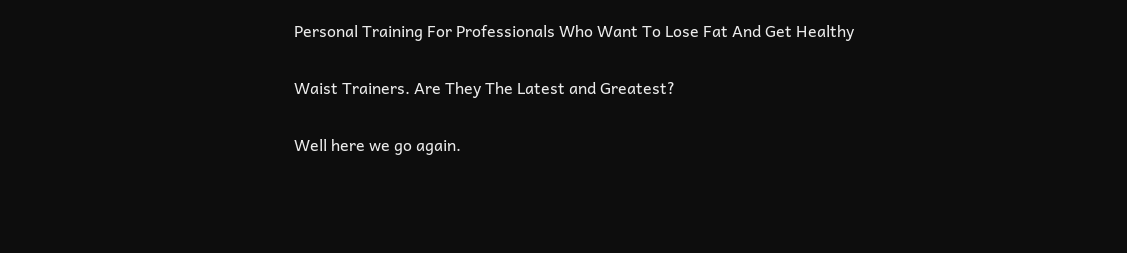Personal Training For Professionals Who Want To Lose Fat And Get Healthy

Waist Trainers. Are They The Latest and Greatest?

Well here we go again.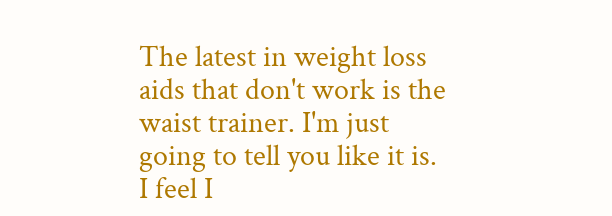The latest in weight loss aids that don't work is the waist trainer. I'm just going to tell you like it is. I feel I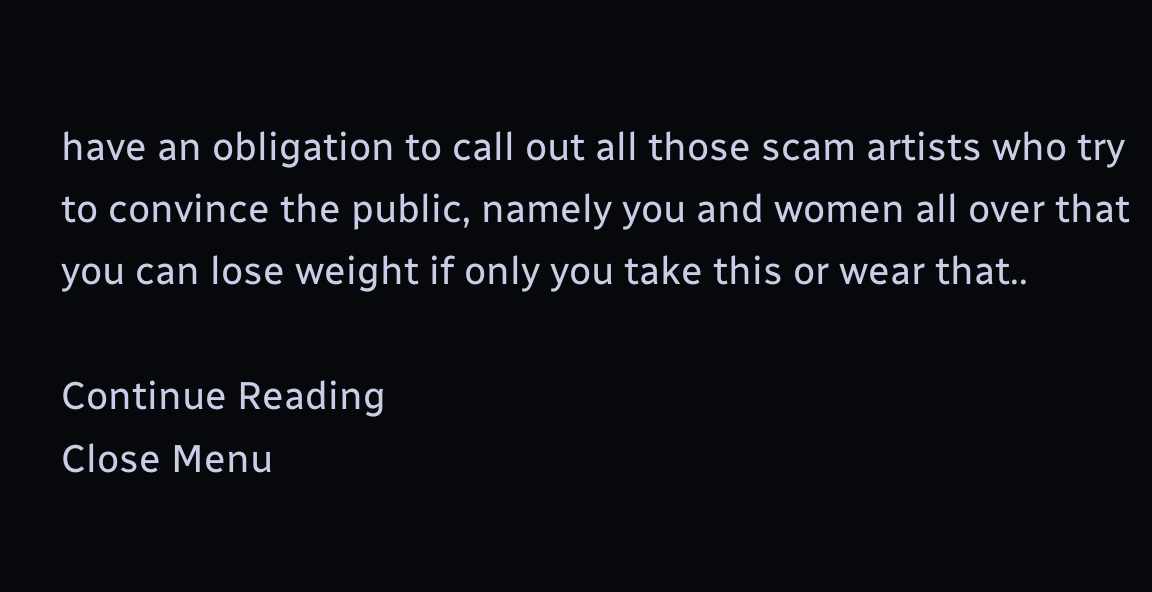have an obligation to call out all those scam artists who try to convince the public, namely you and women all over that you can lose weight if only you take this or wear that..

Continue Reading
Close Menu